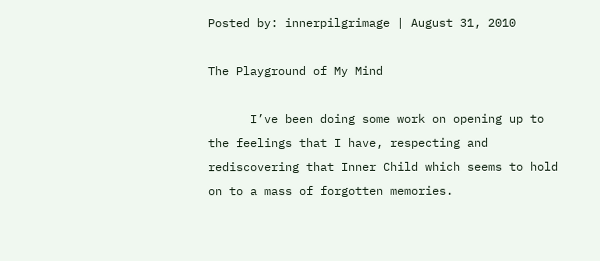Posted by: innerpilgrimage | August 31, 2010

The Playground of My Mind

      I’ve been doing some work on opening up to the feelings that I have, respecting and rediscovering that Inner Child which seems to hold on to a mass of forgotten memories.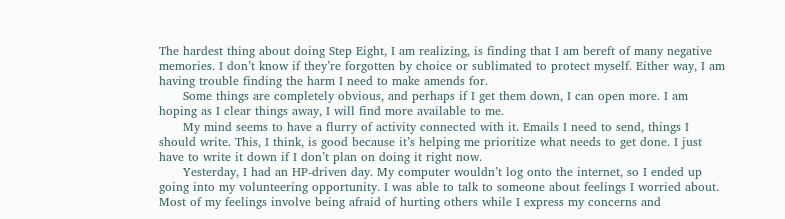The hardest thing about doing Step Eight, I am realizing, is finding that I am bereft of many negative memories. I don’t know if they’re forgotten by choice or sublimated to protect myself. Either way, I am having trouble finding the harm I need to make amends for.
      Some things are completely obvious, and perhaps if I get them down, I can open more. I am hoping as I clear things away, I will find more available to me.
      My mind seems to have a flurry of activity connected with it. Emails I need to send, things I should write. This, I think, is good because it’s helping me prioritize what needs to get done. I just have to write it down if I don’t plan on doing it right now.
      Yesterday, I had an HP-driven day. My computer wouldn’t log onto the internet, so I ended up going into my volunteering opportunity. I was able to talk to someone about feelings I worried about. Most of my feelings involve being afraid of hurting others while I express my concerns and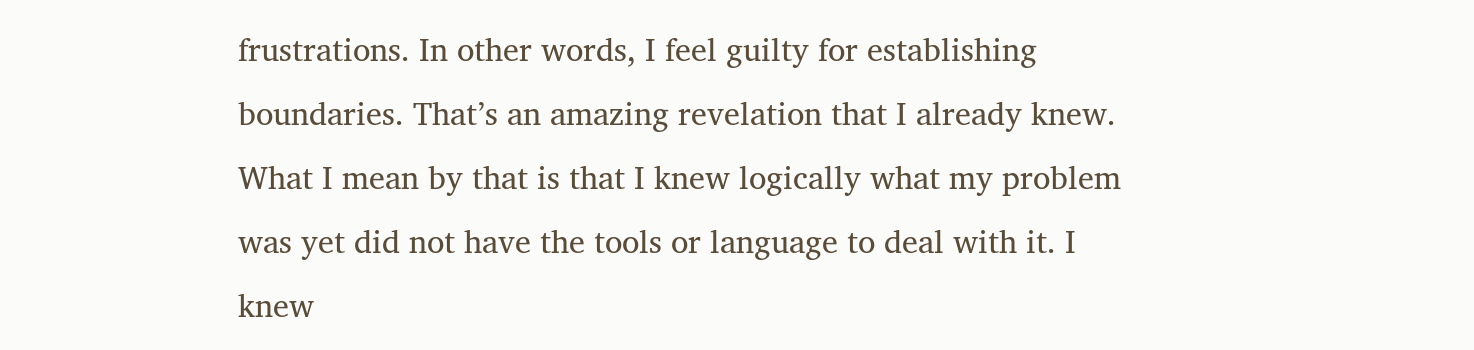frustrations. In other words, I feel guilty for establishing boundaries. That’s an amazing revelation that I already knew. What I mean by that is that I knew logically what my problem was yet did not have the tools or language to deal with it. I knew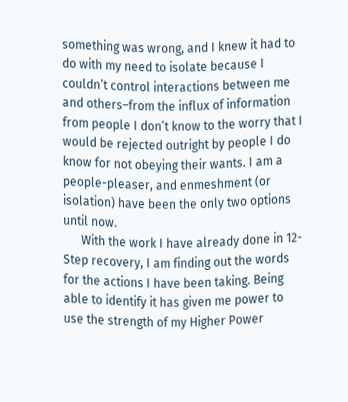something was wrong, and I knew it had to do with my need to isolate because I couldn’t control interactions between me and others–from the influx of information from people I don’t know to the worry that I would be rejected outright by people I do know for not obeying their wants. I am a people-pleaser, and enmeshment (or isolation) have been the only two options until now.
      With the work I have already done in 12-Step recovery, I am finding out the words for the actions I have been taking. Being able to identify it has given me power to use the strength of my Higher Power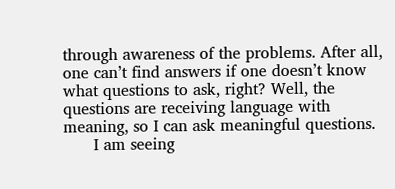through awareness of the problems. After all, one can’t find answers if one doesn’t know what questions to ask, right? Well, the questions are receiving language with meaning, so I can ask meaningful questions.
      I am seeing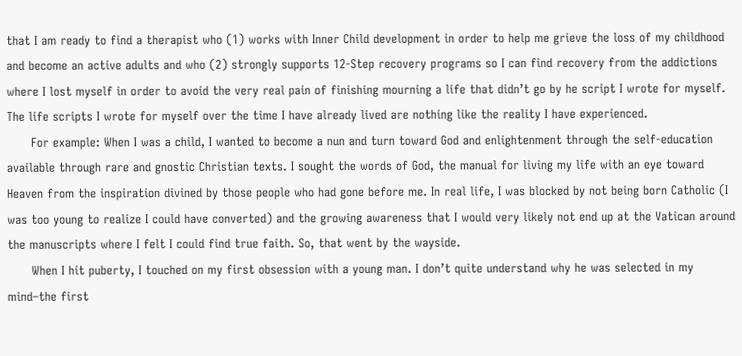that I am ready to find a therapist who (1) works with Inner Child development in order to help me grieve the loss of my childhood and become an active adults and who (2) strongly supports 12-Step recovery programs so I can find recovery from the addictions where I lost myself in order to avoid the very real pain of finishing mourning a life that didn’t go by he script I wrote for myself. The life scripts I wrote for myself over the time I have already lived are nothing like the reality I have experienced.
      For example: When I was a child, I wanted to become a nun and turn toward God and enlightenment through the self-education available through rare and gnostic Christian texts. I sought the words of God, the manual for living my life with an eye toward Heaven from the inspiration divined by those people who had gone before me. In real life, I was blocked by not being born Catholic (I was too young to realize I could have converted) and the growing awareness that I would very likely not end up at the Vatican around the manuscripts where I felt I could find true faith. So, that went by the wayside.
      When I hit puberty, I touched on my first obsession with a young man. I don’t quite understand why he was selected in my mind–the first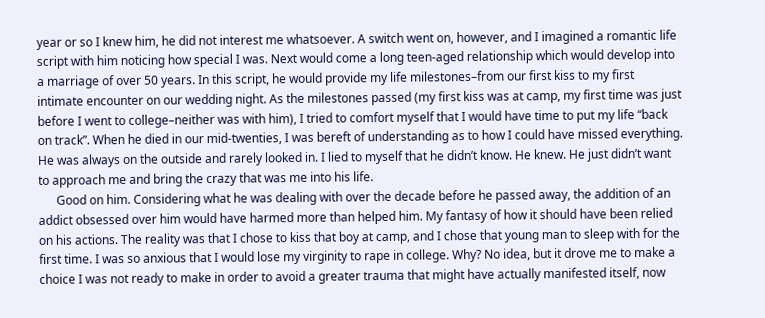year or so I knew him, he did not interest me whatsoever. A switch went on, however, and I imagined a romantic life script with him noticing how special I was. Next would come a long teen-aged relationship which would develop into a marriage of over 50 years. In this script, he would provide my life milestones–from our first kiss to my first intimate encounter on our wedding night. As the milestones passed (my first kiss was at camp, my first time was just before I went to college–neither was with him), I tried to comfort myself that I would have time to put my life “back on track”. When he died in our mid-twenties, I was bereft of understanding as to how I could have missed everything. He was always on the outside and rarely looked in. I lied to myself that he didn’t know. He knew. He just didn’t want to approach me and bring the crazy that was me into his life.
      Good on him. Considering what he was dealing with over the decade before he passed away, the addition of an addict obsessed over him would have harmed more than helped him. My fantasy of how it should have been relied on his actions. The reality was that I chose to kiss that boy at camp, and I chose that young man to sleep with for the first time. I was so anxious that I would lose my virginity to rape in college. Why? No idea, but it drove me to make a choice I was not ready to make in order to avoid a greater trauma that might have actually manifested itself, now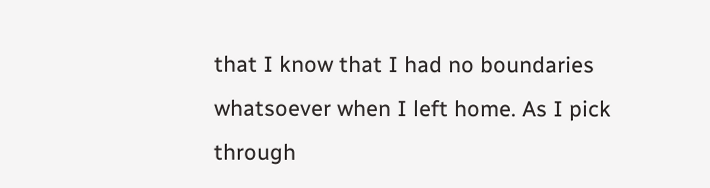that I know that I had no boundaries whatsoever when I left home. As I pick through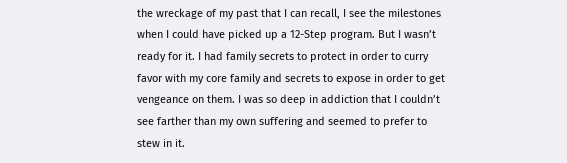the wreckage of my past that I can recall, I see the milestones when I could have picked up a 12-Step program. But I wasn’t ready for it. I had family secrets to protect in order to curry favor with my core family and secrets to expose in order to get vengeance on them. I was so deep in addiction that I couldn’t see farther than my own suffering and seemed to prefer to stew in it.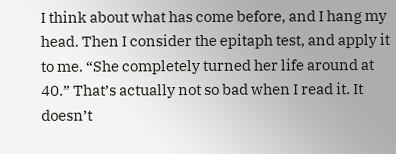I think about what has come before, and I hang my head. Then I consider the epitaph test, and apply it to me. “She completely turned her life around at 40.” That’s actually not so bad when I read it. It doesn’t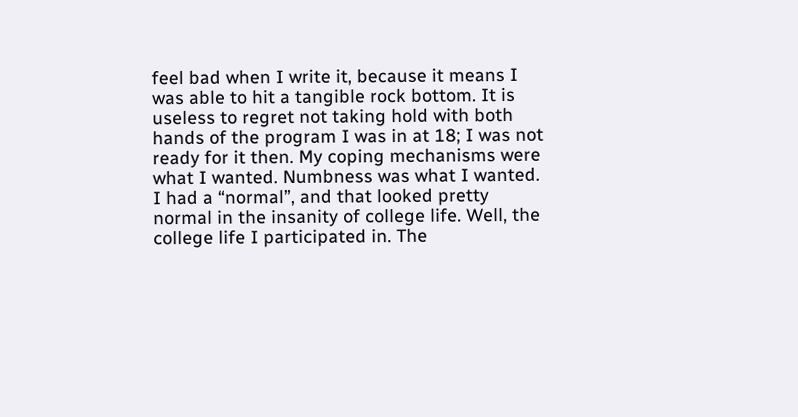feel bad when I write it, because it means I was able to hit a tangible rock bottom. It is useless to regret not taking hold with both hands of the program I was in at 18; I was not ready for it then. My coping mechanisms were what I wanted. Numbness was what I wanted. I had a “normal”, and that looked pretty normal in the insanity of college life. Well, the college life I participated in. The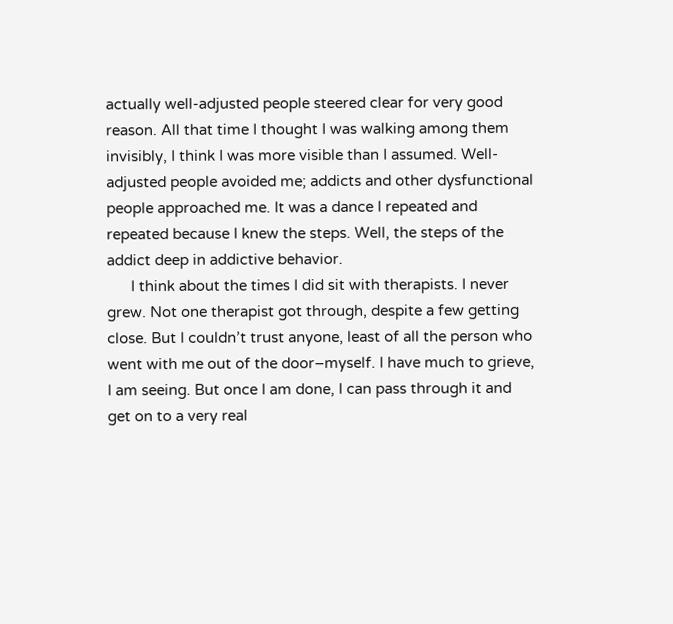actually well-adjusted people steered clear for very good reason. All that time I thought I was walking among them invisibly, I think I was more visible than I assumed. Well-adjusted people avoided me; addicts and other dysfunctional people approached me. It was a dance I repeated and repeated because I knew the steps. Well, the steps of the addict deep in addictive behavior.
      I think about the times I did sit with therapists. I never grew. Not one therapist got through, despite a few getting close. But I couldn’t trust anyone, least of all the person who went with me out of the door–myself. I have much to grieve, I am seeing. But once I am done, I can pass through it and get on to a very real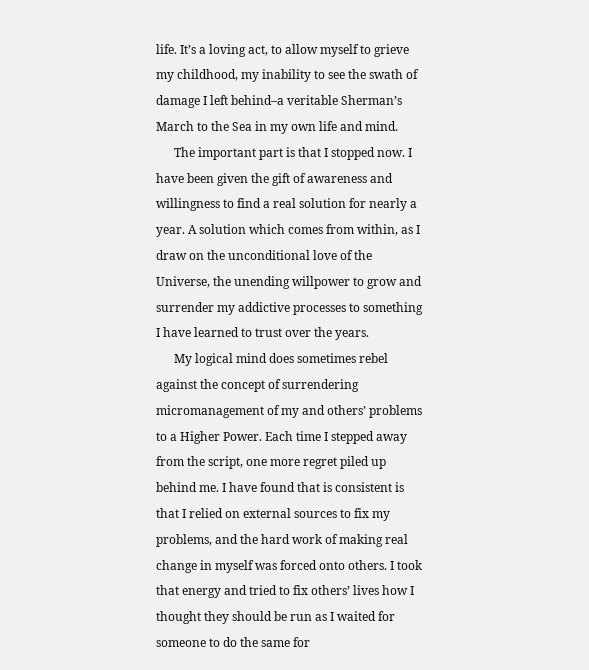life. It’s a loving act, to allow myself to grieve my childhood, my inability to see the swath of damage I left behind–a veritable Sherman’s March to the Sea in my own life and mind.
      The important part is that I stopped now. I have been given the gift of awareness and willingness to find a real solution for nearly a year. A solution which comes from within, as I draw on the unconditional love of the Universe, the unending willpower to grow and surrender my addictive processes to something I have learned to trust over the years.
      My logical mind does sometimes rebel against the concept of surrendering micromanagement of my and others’ problems to a Higher Power. Each time I stepped away from the script, one more regret piled up behind me. I have found that is consistent is that I relied on external sources to fix my problems, and the hard work of making real change in myself was forced onto others. I took that energy and tried to fix others’ lives how I thought they should be run as I waited for someone to do the same for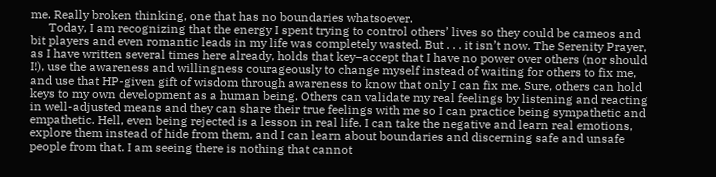me. Really broken thinking, one that has no boundaries whatsoever.
      Today, I am recognizing that the energy I spent trying to control others’ lives so they could be cameos and bit players and even romantic leads in my life was completely wasted. But . . . it isn’t now. The Serenity Prayer, as I have written several times here already, holds that key–accept that I have no power over others (nor should I!), use the awareness and willingness courageously to change myself instead of waiting for others to fix me, and use that HP-given gift of wisdom through awareness to know that only I can fix me. Sure, others can hold keys to my own development as a human being. Others can validate my real feelings by listening and reacting in well-adjusted means and they can share their true feelings with me so I can practice being sympathetic and empathetic. Hell, even being rejected is a lesson in real life. I can take the negative and learn real emotions, explore them instead of hide from them, and I can learn about boundaries and discerning safe and unsafe people from that. I am seeing there is nothing that cannot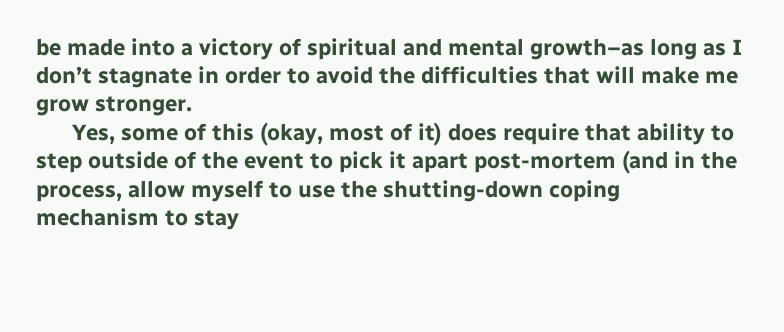be made into a victory of spiritual and mental growth–as long as I don’t stagnate in order to avoid the difficulties that will make me grow stronger.
      Yes, some of this (okay, most of it) does require that ability to step outside of the event to pick it apart post-mortem (and in the process, allow myself to use the shutting-down coping mechanism to stay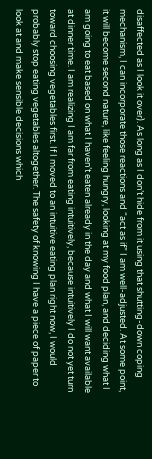disaffected as I look it over). As long as I don’t hide from it using that shutting-down coping mechanism, I can incorporate those reactions and “act as if” I am well-adjusted. At some point, it will become second nature, like feeling hungry, looking at my food plan, and deciding what I am going to eat based on what I haven’t eaten already in the day and what I will want available at dinner time. I am realizing I am far from eating intuitively, because intuitively I do not yet turn toward choosing vegetables first. If I moved to an intuitive eating plan right now, I would probably stop eating vegetables altogether. The safety of knowing I have a piece of paper to look at and make sensible decisions which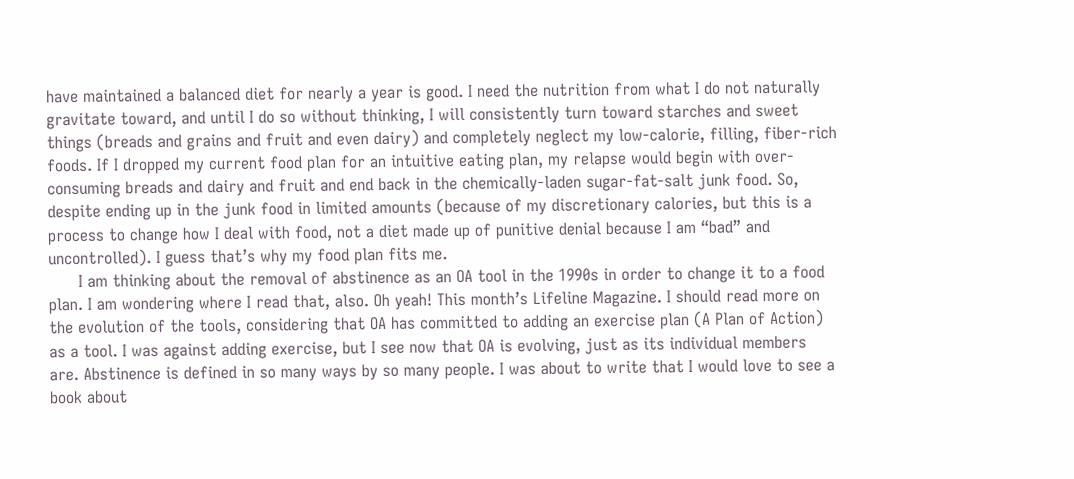have maintained a balanced diet for nearly a year is good. I need the nutrition from what I do not naturally gravitate toward, and until I do so without thinking, I will consistently turn toward starches and sweet things (breads and grains and fruit and even dairy) and completely neglect my low-calorie, filling, fiber-rich foods. If I dropped my current food plan for an intuitive eating plan, my relapse would begin with over-consuming breads and dairy and fruit and end back in the chemically-laden sugar-fat-salt junk food. So, despite ending up in the junk food in limited amounts (because of my discretionary calories, but this is a process to change how I deal with food, not a diet made up of punitive denial because I am “bad” and uncontrolled). I guess that’s why my food plan fits me.
      I am thinking about the removal of abstinence as an OA tool in the 1990s in order to change it to a food plan. I am wondering where I read that, also. Oh yeah! This month’s Lifeline Magazine. I should read more on the evolution of the tools, considering that OA has committed to adding an exercise plan (A Plan of Action) as a tool. I was against adding exercise, but I see now that OA is evolving, just as its individual members are. Abstinence is defined in so many ways by so many people. I was about to write that I would love to see a book about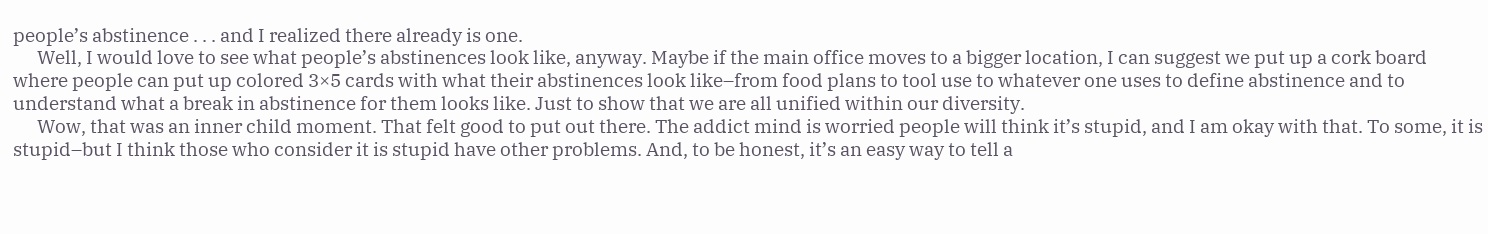people’s abstinence . . . and I realized there already is one.
      Well, I would love to see what people’s abstinences look like, anyway. Maybe if the main office moves to a bigger location, I can suggest we put up a cork board where people can put up colored 3×5 cards with what their abstinences look like–from food plans to tool use to whatever one uses to define abstinence and to understand what a break in abstinence for them looks like. Just to show that we are all unified within our diversity.
      Wow, that was an inner child moment. That felt good to put out there. The addict mind is worried people will think it’s stupid, and I am okay with that. To some, it is stupid–but I think those who consider it is stupid have other problems. And, to be honest, it’s an easy way to tell a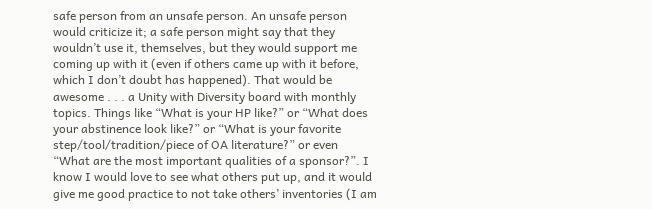safe person from an unsafe person. An unsafe person would criticize it; a safe person might say that they wouldn’t use it, themselves, but they would support me coming up with it (even if others came up with it before, which I don’t doubt has happened). That would be awesome . . . a Unity with Diversity board with monthly topics. Things like “What is your HP like?” or “What does your abstinence look like?” or “What is your favorite step/tool/tradition/piece of OA literature?” or even “What are the most important qualities of a sponsor?”. I know I would love to see what others put up, and it would give me good practice to not take others’ inventories (I am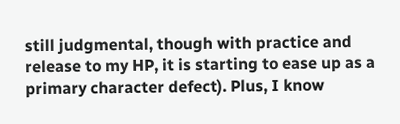still judgmental, though with practice and release to my HP, it is starting to ease up as a primary character defect). Plus, I know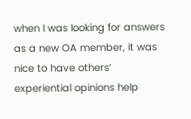when I was looking for answers as a new OA member, it was nice to have others’ experiential opinions help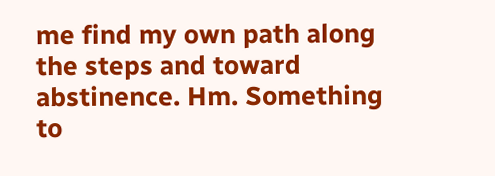me find my own path along the steps and toward abstinence. Hm. Something to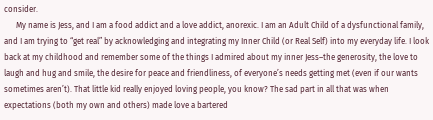consider.
      My name is Jess, and I am a food addict and a love addict, anorexic. I am an Adult Child of a dysfunctional family, and I am trying to “get real” by acknowledging and integrating my Inner Child (or Real Self) into my everyday life. I look back at my childhood and remember some of the things I admired about my inner Jess–the generosity, the love to laugh and hug and smile, the desire for peace and friendliness, of everyone’s needs getting met (even if our wants sometimes aren’t). That little kid really enjoyed loving people, you know? The sad part in all that was when expectations (both my own and others) made love a bartered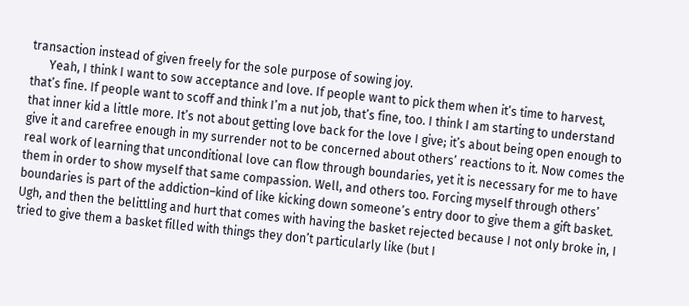transaction instead of given freely for the sole purpose of sowing joy.
      Yeah, I think I want to sow acceptance and love. If people want to pick them when it’s time to harvest, that’s fine. If people want to scoff and think I’m a nut job, that’s fine, too. I think I am starting to understand that inner kid a little more. It’s not about getting love back for the love I give; it’s about being open enough to give it and carefree enough in my surrender not to be concerned about others’ reactions to it. Now comes the real work of learning that unconditional love can flow through boundaries, yet it is necessary for me to have them in order to show myself that same compassion. Well, and others too. Forcing myself through others’ boundaries is part of the addiction–kind of like kicking down someone’s entry door to give them a gift basket. Ugh, and then the belittling and hurt that comes with having the basket rejected because I not only broke in, I tried to give them a basket filled with things they don’t particularly like (but I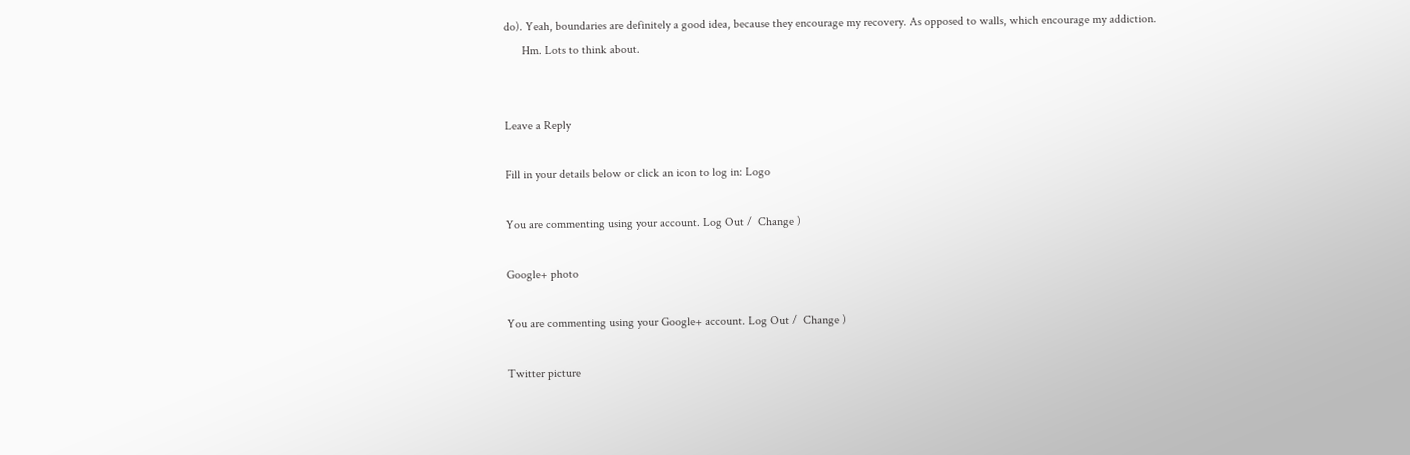do). Yeah, boundaries are definitely a good idea, because they encourage my recovery. As opposed to walls, which encourage my addiction.
      Hm. Lots to think about.


Leave a Reply

Fill in your details below or click an icon to log in: Logo

You are commenting using your account. Log Out /  Change )

Google+ photo

You are commenting using your Google+ account. Log Out /  Change )

Twitter picture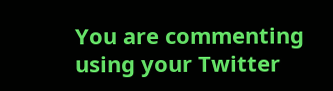You are commenting using your Twitter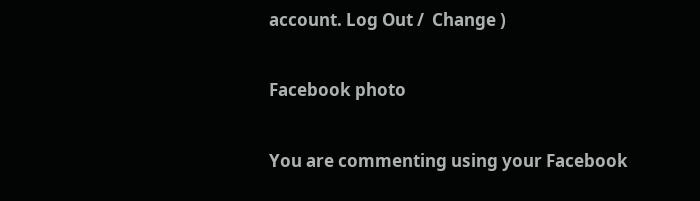account. Log Out /  Change )

Facebook photo

You are commenting using your Facebook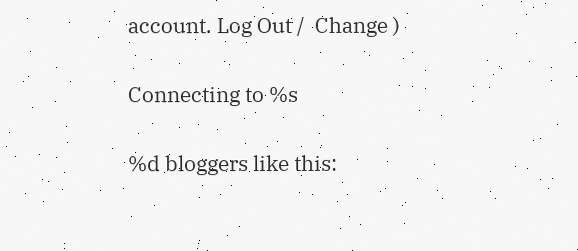account. Log Out /  Change )


Connecting to %s


%d bloggers like this: